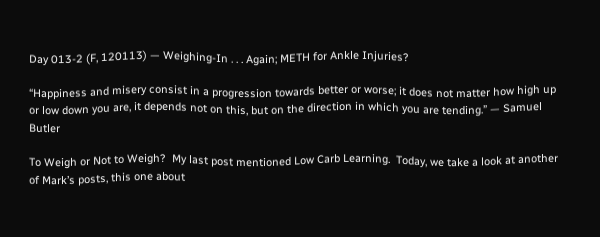Day 013-2 (F, 120113) — Weighing-In . . . Again; METH for Ankle Injuries?

“Happiness and misery consist in a progression towards better or worse; it does not matter how high up or low down you are, it depends not on this, but on the direction in which you are tending.” — Samuel Butler

To Weigh or Not to Weigh?  My last post mentioned Low Carb Learning.  Today, we take a look at another of Mark’s posts, this one about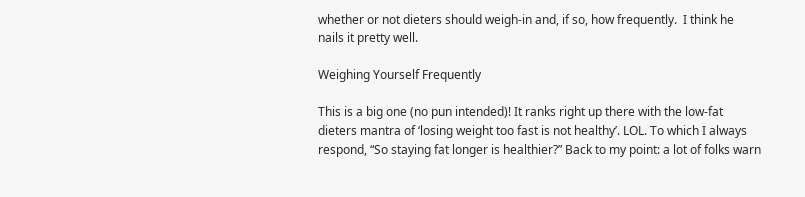whether or not dieters should weigh-in and, if so, how frequently.  I think he nails it pretty well.

Weighing Yourself Frequently

This is a big one (no pun intended)! It ranks right up there with the low-fat dieters mantra of ‘losing weight too fast is not healthy’. LOL. To which I always respond, “So staying fat longer is healthier?” Back to my point: a lot of folks warn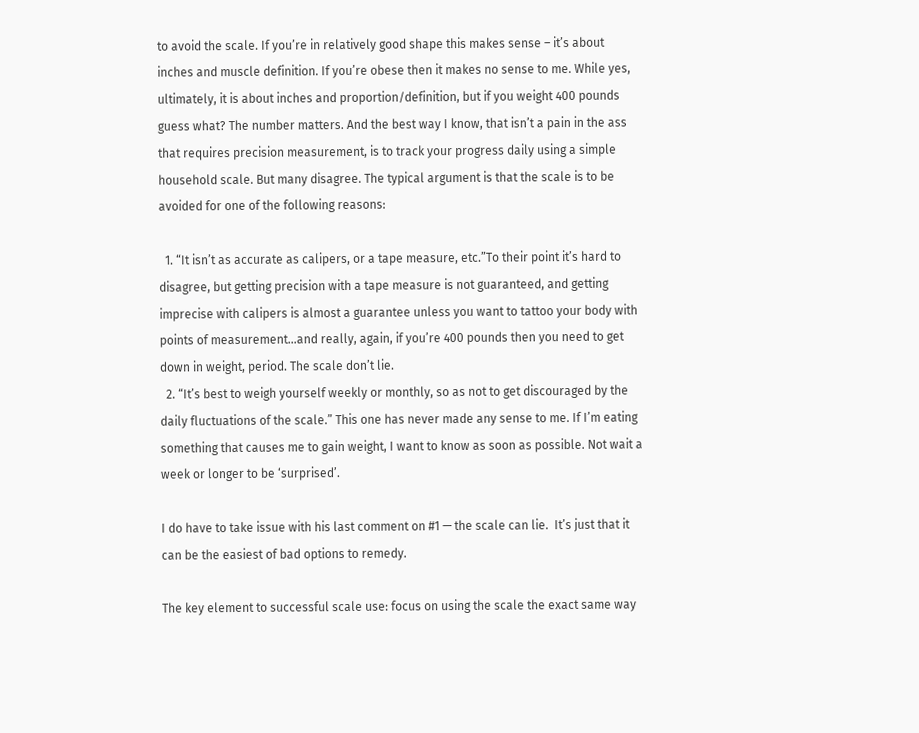to avoid the scale. If you’re in relatively good shape this makes sense – it’s about inches and muscle definition. If you’re obese then it makes no sense to me. While yes, ultimately, it is about inches and proportion/definition, but if you weight 400 pounds guess what? The number matters. And the best way I know, that isn’t a pain in the ass that requires precision measurement, is to track your progress daily using a simple household scale. But many disagree. The typical argument is that the scale is to be avoided for one of the following reasons:

  1. “It isn’t as accurate as calipers, or a tape measure, etc.”To their point it’s hard to disagree, but getting precision with a tape measure is not guaranteed, and getting imprecise with calipers is almost a guarantee unless you want to tattoo your body with points of measurement…and really, again, if you’re 400 pounds then you need to get down in weight, period. The scale don’t lie.
  2. “It’s best to weigh yourself weekly or monthly, so as not to get discouraged by the daily fluctuations of the scale.” This one has never made any sense to me. If I’m eating something that causes me to gain weight, I want to know as soon as possible. Not wait a week or longer to be ‘surprised’.

I do have to take issue with his last comment on #1 — the scale can lie.  It’s just that it can be the easiest of bad options to remedy.

The key element to successful scale use: focus on using the scale the exact same way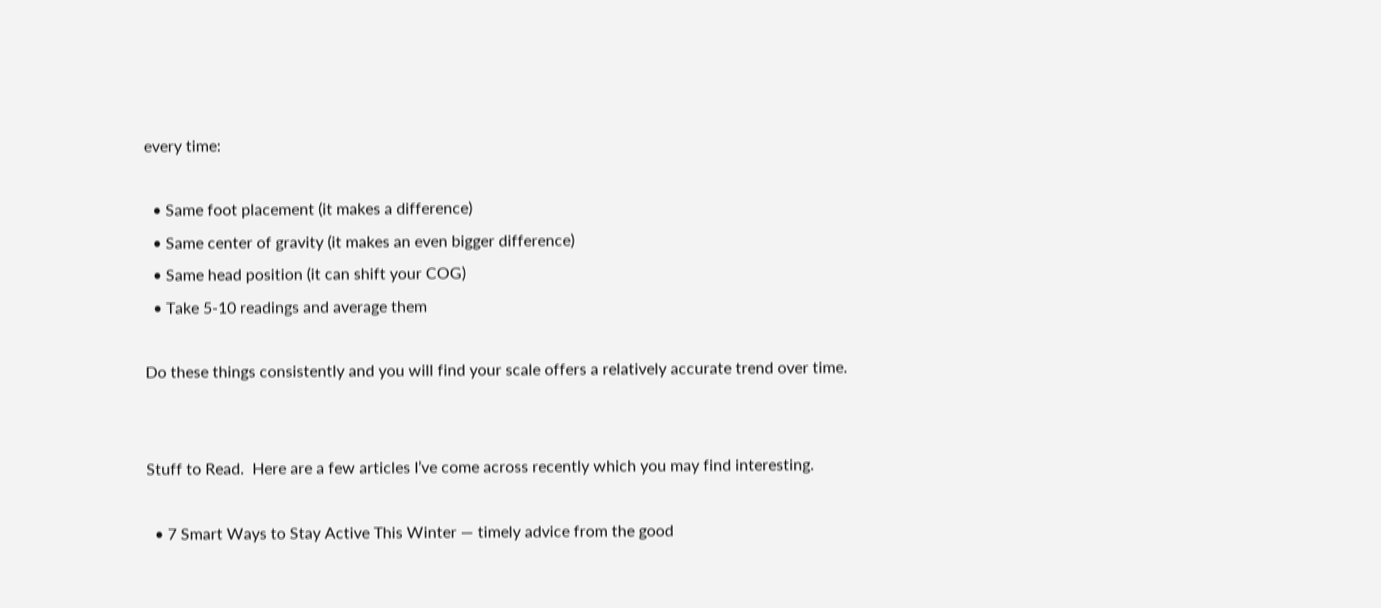every time:

  • Same foot placement (it makes a difference)
  • Same center of gravity (it makes an even bigger difference)
  • Same head position (it can shift your COG)
  • Take 5-10 readings and average them

Do these things consistently and you will find your scale offers a relatively accurate trend over time.


Stuff to Read.  Here are a few articles I’ve come across recently which you may find interesting.

  • 7 Smart Ways to Stay Active This Winter — timely advice from the good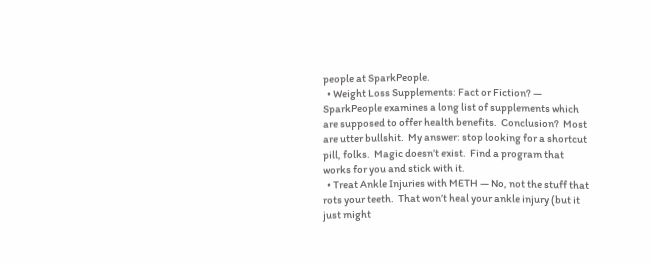people at SparkPeople.
  • Weight Loss Supplements: Fact or Fiction? — SparkPeople examines a long list of supplements which are supposed to offer health benefits.  Conclusion?  Most are utter bullshit.  My answer: stop looking for a shortcut pill, folks.  Magic doesn’t exist.  Find a program that works for you and stick with it.
  • Treat Ankle Injuries with METH — No, not the stuff that rots your teeth.  That won’t heal your ankle injury (but it just might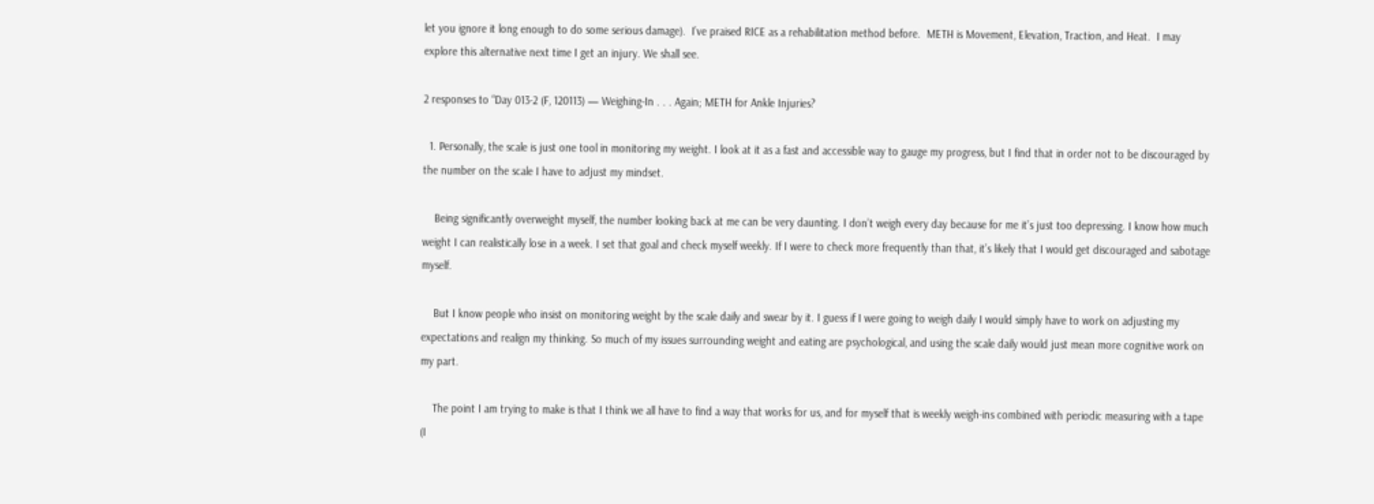let you ignore it long enough to do some serious damage).  I’ve praised RICE as a rehabilitation method before.  METH is Movement, Elevation, Traction, and Heat.  I may explore this alternative next time I get an injury. We shall see.

2 responses to “Day 013-2 (F, 120113) — Weighing-In . . . Again; METH for Ankle Injuries?

  1. Personally, the scale is just one tool in monitoring my weight. I look at it as a fast and accessible way to gauge my progress, but I find that in order not to be discouraged by the number on the scale I have to adjust my mindset.

    Being significantly overweight myself, the number looking back at me can be very daunting. I don’t weigh every day because for me it’s just too depressing. I know how much weight I can realistically lose in a week. I set that goal and check myself weekly. If I were to check more frequently than that, it’s likely that I would get discouraged and sabotage myself.

    But I know people who insist on monitoring weight by the scale daily and swear by it. I guess if I were going to weigh daily I would simply have to work on adjusting my expectations and realign my thinking. So much of my issues surrounding weight and eating are psychological, and using the scale daily would just mean more cognitive work on my part.

    The point I am trying to make is that I think we all have to find a way that works for us, and for myself that is weekly weigh-ins combined with periodic measuring with a tape (I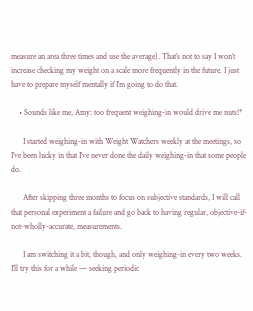measure an area three times and use the average). That’s not to say I won’t increase checking my weight on a scale more frequently in the future. I just have to prepare myself mentally if I’m going to do that.

    • Sounds like me, Amy: too frequent weighing-in would drive me nuts!*

      I started weighing-in with Weight Watchers weekly at the meetings, so I’ve been lucky in that I’ve never done the daily weighing-in that some people do.

      After skipping three months to focus on subjective standards, I will call that personal experiment a failure and go back to having regular, objective-if-not-wholly-accurate, measurements.

      I am switching it a bit, though, and only weighing-in every two weeks. I’ll try this for a while — seeking periodic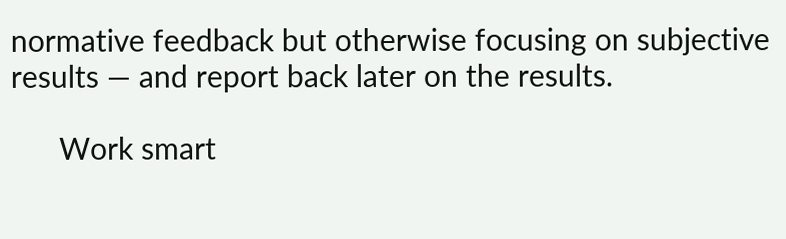normative feedback but otherwise focusing on subjective results — and report back later on the results.

      Work smart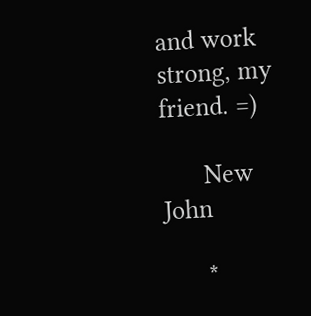and work strong, my friend. =)

      New John

      *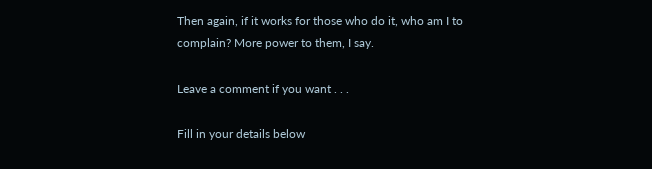Then again, if it works for those who do it, who am I to complain? More power to them, I say.

Leave a comment if you want . . .

Fill in your details below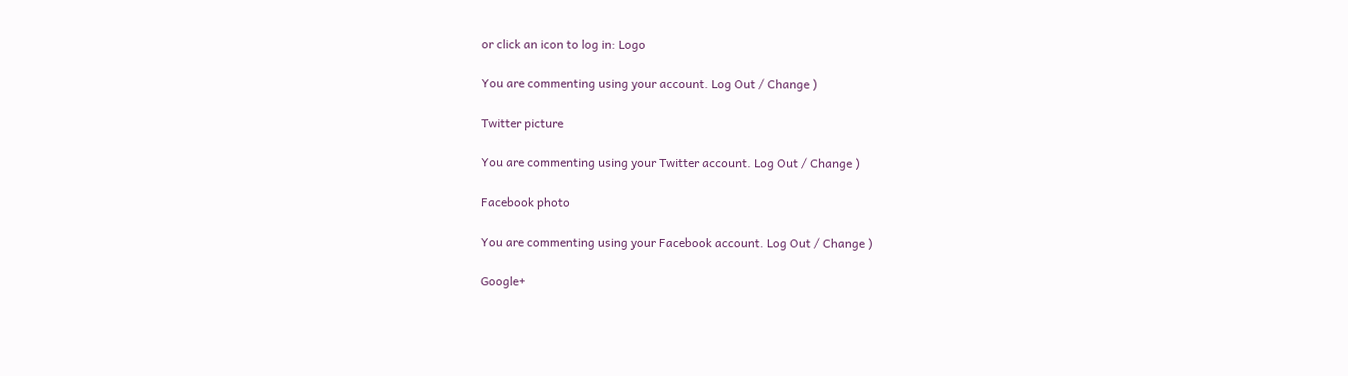or click an icon to log in: Logo

You are commenting using your account. Log Out / Change )

Twitter picture

You are commenting using your Twitter account. Log Out / Change )

Facebook photo

You are commenting using your Facebook account. Log Out / Change )

Google+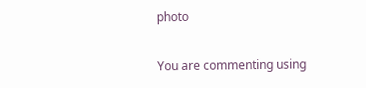photo

You are commenting using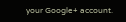your Google+ account.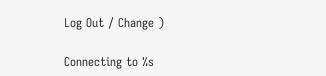Log Out / Change )

Connecting to %s